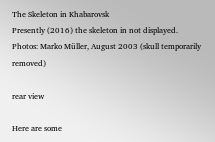The Skeleton in Khabarovsk
Presently (2016) the skeleton in not displayed.
Photos: Marko Müller, August 2003 (skull temporarily removed)

rear view

Here are some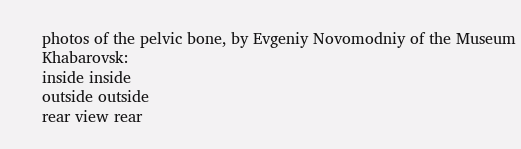photos of the pelvic bone, by Evgeniy Novomodniy of the Museum Khabarovsk:
inside inside
outside outside
rear view rear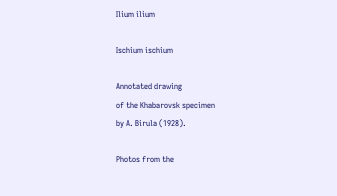Ilium ilium

Ischium ischium

Annotated drawing
of the Khabarovsk specimen
by A. Birula (1928).

Photos from the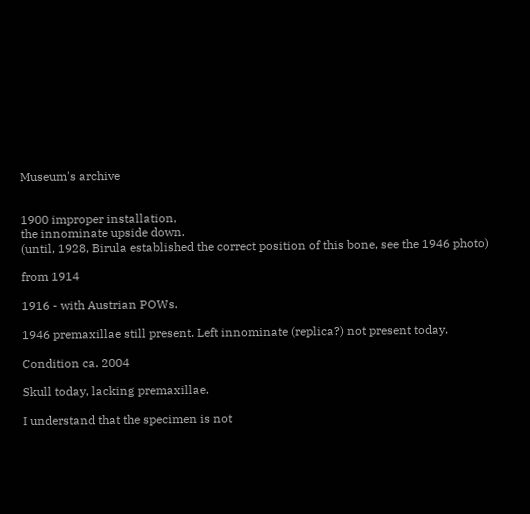Museum's archive


1900 improper installation,
the innominate upside down.
(until, 1928, Birula established the correct position of this bone, see the 1946 photo)

from 1914

1916 - with Austrian POWs.

1946 premaxillae still present. Left innominate (replica?) not present today.

Condition ca. 2004

Skull today, lacking premaxillae.

I understand that the specimen is not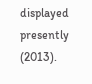displayed presently (2013).